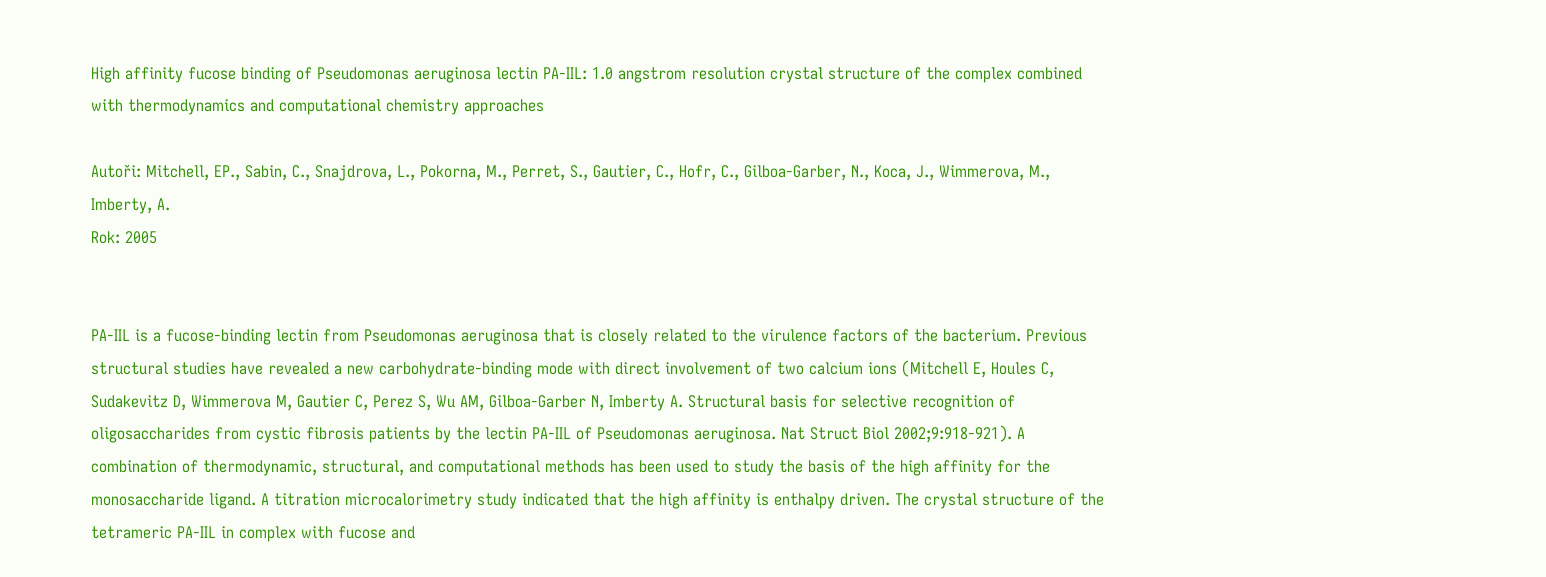High affinity fucose binding of Pseudomonas aeruginosa lectin PA-IIL: 1.0 angstrom resolution crystal structure of the complex combined with thermodynamics and computational chemistry approaches

Autoři: Mitchell, EP., Sabin, C., Snajdrova, L., Pokorna, M., Perret, S., Gautier, C., Hofr, C., Gilboa-Garber, N., Koca, J., Wimmerova, M., Imberty, A.
Rok: 2005


PA-IIL is a fucose-binding lectin from Pseudomonas aeruginosa that is closely related to the virulence factors of the bacterium. Previous structural studies have revealed a new carbohydrate-binding mode with direct involvement of two calcium ions (Mitchell E, Houles C, Sudakevitz D, Wimmerova M, Gautier C, Perez S, Wu AM, Gilboa-Garber N, Imberty A. Structural basis for selective recognition of oligosaccharides from cystic fibrosis patients by the lectin PA-IIL of Pseudomonas aeruginosa. Nat Struct Biol 2002;9:918-921). A combination of thermodynamic, structural, and computational methods has been used to study the basis of the high affinity for the monosaccharide ligand. A titration microcalorimetry study indicated that the high affinity is enthalpy driven. The crystal structure of the tetrameric PA-IIL in complex with fucose and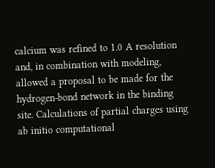calcium was refined to 1.0 A resolution and, in combination with modeling, allowed a proposal to be made for the hydrogen-bond network in the binding site. Calculations of partial charges using ab initio computational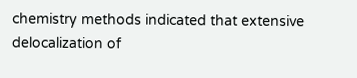chemistry methods indicated that extensive delocalization of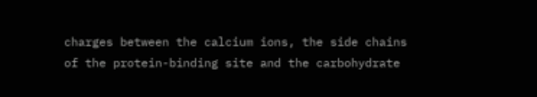charges between the calcium ions, the side chains of the protein-binding site and the carbohydrate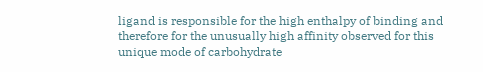ligand is responsible for the high enthalpy of binding and therefore for the unusually high affinity observed for this unique mode of carbohydrate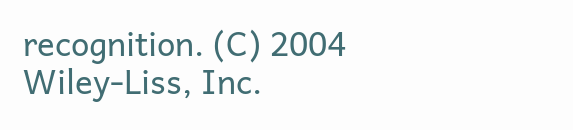recognition. (C) 2004 Wiley-Liss, Inc.